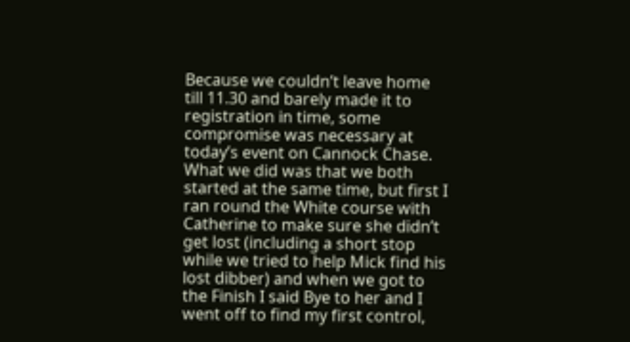Because we couldn’t leave home till 11.30 and barely made it to registration in time, some compromise was necessary at today’s event on Cannock Chase. What we did was that we both started at the same time, but first I ran round the White course with Catherine to make sure she didn’t get lost (including a short stop while we tried to help Mick find his lost dibber) and when we got to the Finish I said Bye to her and I went off to find my first control,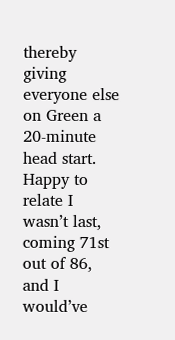thereby giving everyone else on Green a 20-minute head start. Happy to relate I wasn’t last, coming 71st out of 86, and I would’ve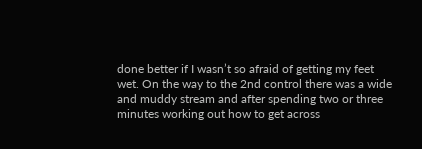done better if I wasn’t so afraid of getting my feet wet. On the way to the 2nd control there was a wide and muddy stream and after spending two or three minutes working out how to get across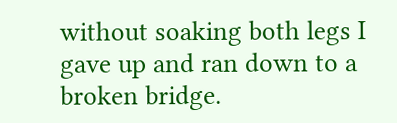without soaking both legs I gave up and ran down to a broken bridge.